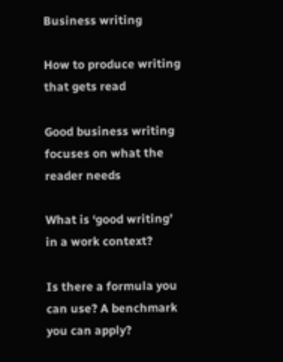Business writing

How to produce writing that gets read

Good business writing focuses on what the reader needs

What is ‘good writing’ in a work context?

Is there a formula you can use? A benchmark you can apply?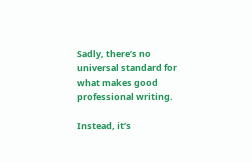Sadly, there’s no universal standard for what makes good professional writing.

Instead, it’s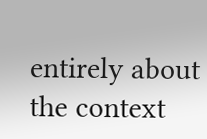entirely about the context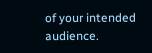of your intended audience.